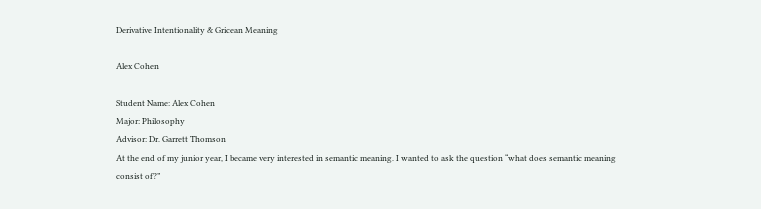Derivative Intentionality & Gricean Meaning

Alex Cohen

Student Name: Alex Cohen
Major: Philosophy
Advisor: Dr. Garrett Thomson
At the end of my junior year, I became very interested in semantic meaning. I wanted to ask the question “what does semantic meaning consist of?”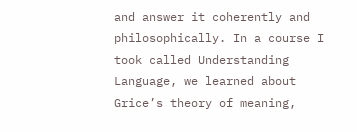and answer it coherently and philosophically. In a course I took called Understanding Language, we learned about Grice’s theory of meaning,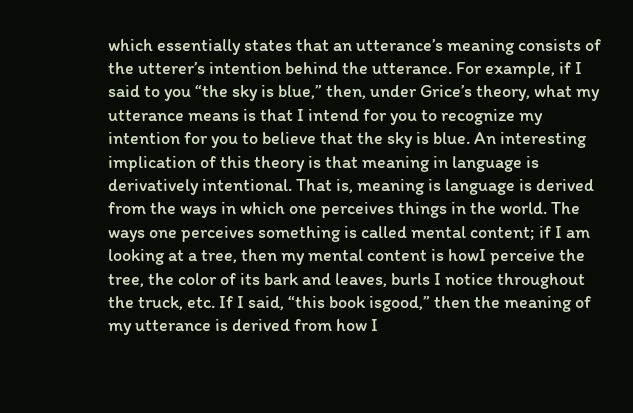which essentially states that an utterance’s meaning consists of the utterer’s intention behind the utterance. For example, if I said to you “the sky is blue,” then, under Grice’s theory, what my utterance means is that I intend for you to recognize my intention for you to believe that the sky is blue. An interesting implication of this theory is that meaning in language is derivatively intentional. That is, meaning is language is derived from the ways in which one perceives things in the world. The ways one perceives something is called mental content; if I am looking at a tree, then my mental content is howI perceive the tree, the color of its bark and leaves, burls I notice throughout the truck, etc. If I said, “this book isgood,” then the meaning of my utterance is derived from how I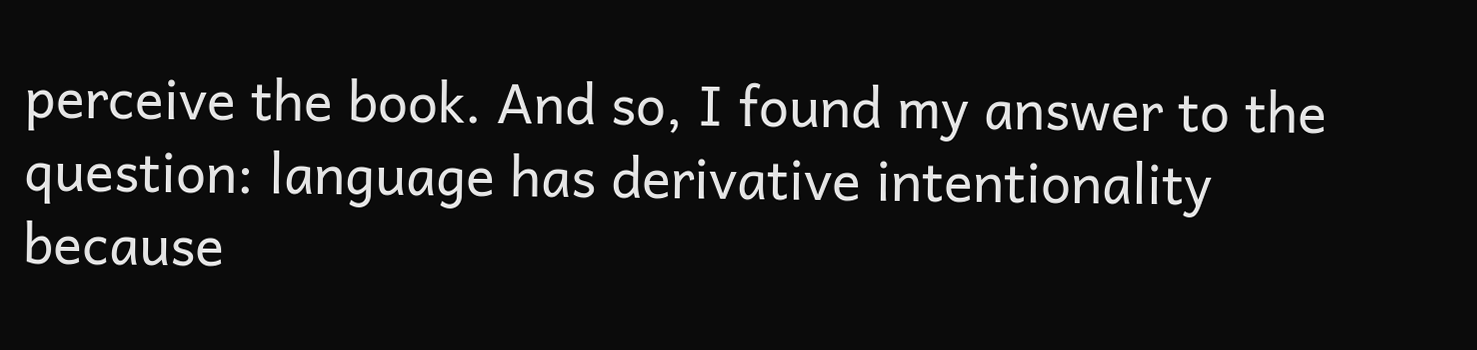perceive the book. And so, I found my answer to the question: language has derivative intentionality because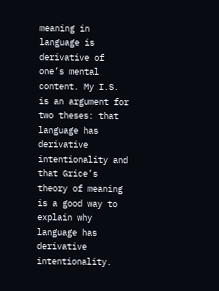meaning in language is derivative of one’s mental content. My I.S. is an argument for two theses: that language has derivative intentionality and that Grice’s theory of meaning is a good way to explain why language has derivative intentionality.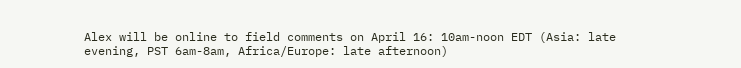Alex will be online to field comments on April 16: 10am-noon EDT (Asia: late evening, PST 6am-8am, Africa/Europe: late afternoon)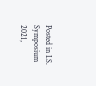Posted in I.S. Symposium 2021,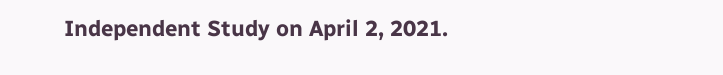Independent Study on April 2, 2021.